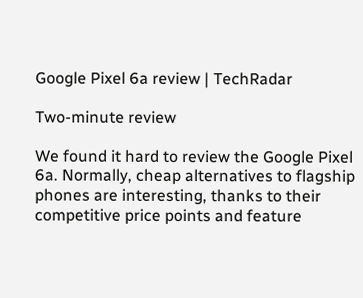Google Pixel 6a review | TechRadar

Two-minute review

We found it hard to review the Google Pixel 6a. Normally, cheap alternatives to flagship phones are interesting, thanks to their competitive price points and feature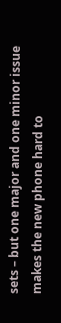sets – but one major and one minor issue makes the new phone hard to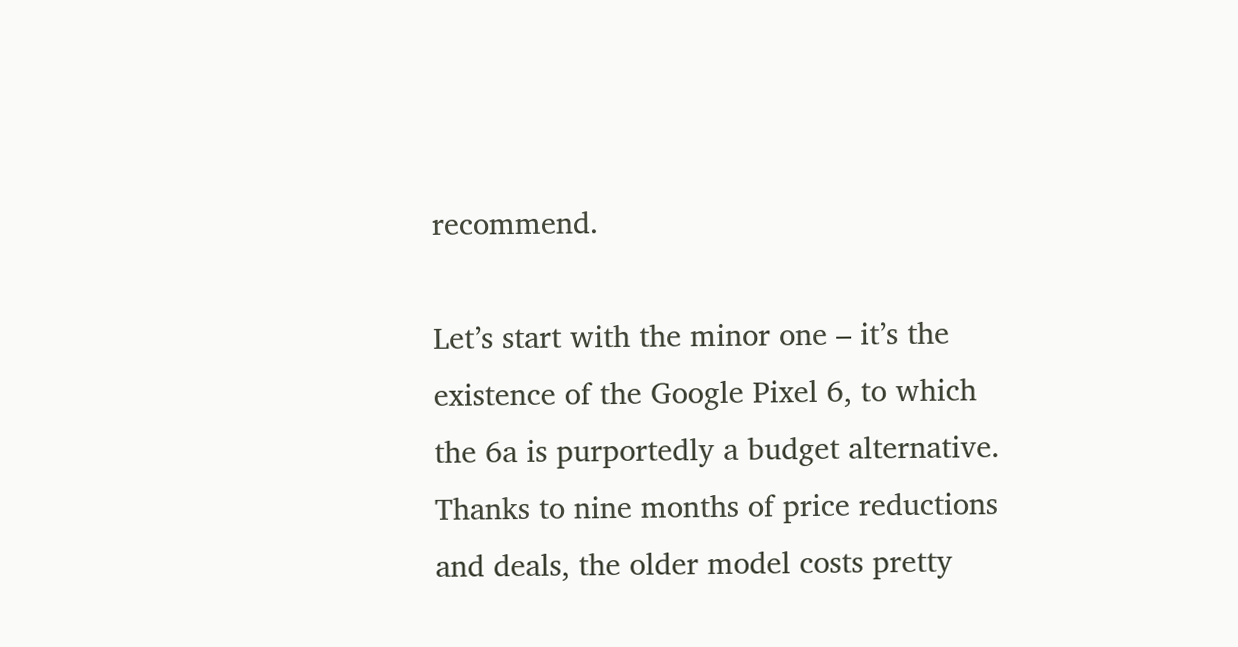recommend.

Let’s start with the minor one – it’s the existence of the Google Pixel 6, to which the 6a is purportedly a budget alternative. Thanks to nine months of price reductions and deals, the older model costs pretty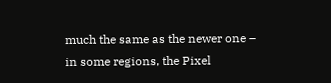much the same as the newer one – in some regions, the Pixel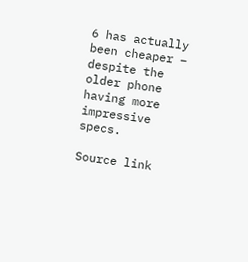6 has actually been cheaper – despite the older phone having more impressive specs.

Source link